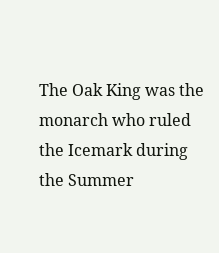The Oak King was the monarch who ruled the Icemark during the Summer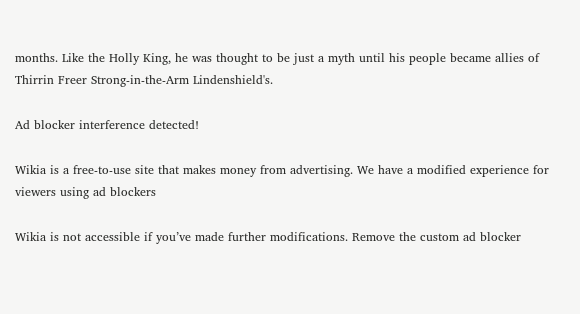months. Like the Holly King, he was thought to be just a myth until his people became allies of Thirrin Freer Strong-in-the-Arm Lindenshield's.

Ad blocker interference detected!

Wikia is a free-to-use site that makes money from advertising. We have a modified experience for viewers using ad blockers

Wikia is not accessible if you’ve made further modifications. Remove the custom ad blocker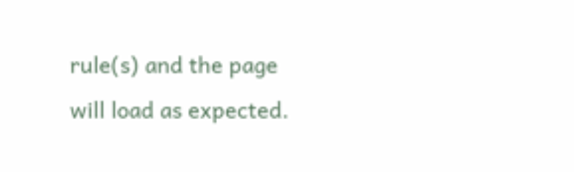rule(s) and the page will load as expected.